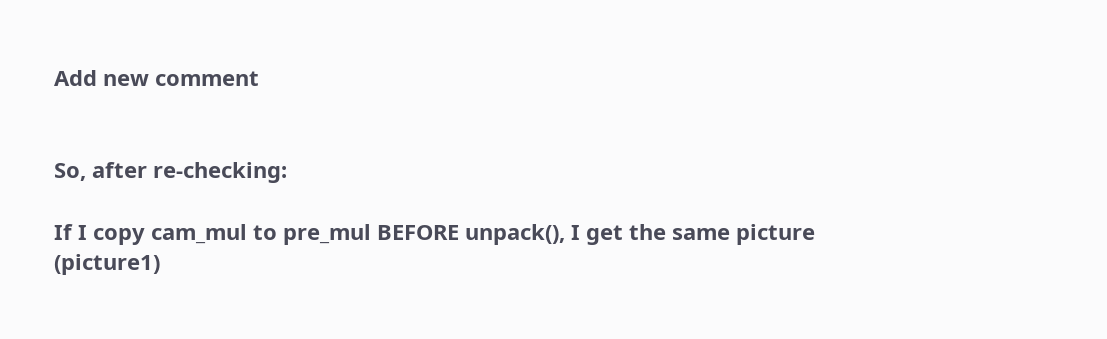Add new comment


So, after re-checking:

If I copy cam_mul to pre_mul BEFORE unpack(), I get the same picture (picture1)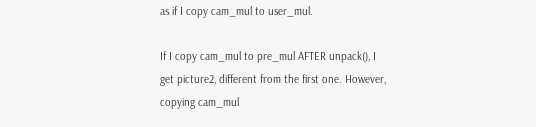as if I copy cam_mul to user_mul.

If I copy cam_mul to pre_mul AFTER unpack(), I get picture2, different from the first one. However, copying cam_mul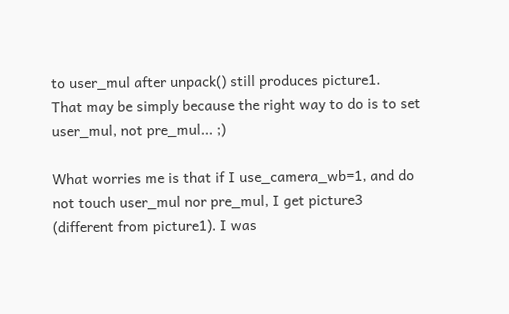to user_mul after unpack() still produces picture1.
That may be simply because the right way to do is to set user_mul, not pre_mul... ;)

What worries me is that if I use_camera_wb=1, and do not touch user_mul nor pre_mul, I get picture3 (different from picture1). I was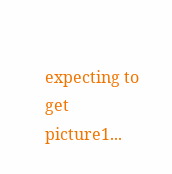expecting to get picture1...